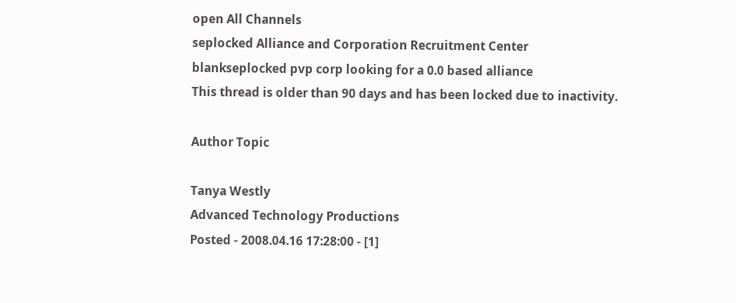open All Channels
seplocked Alliance and Corporation Recruitment Center
blankseplocked pvp corp looking for a 0.0 based alliance
This thread is older than 90 days and has been locked due to inactivity.

Author Topic

Tanya Westly
Advanced Technology Productions
Posted - 2008.04.16 17:28:00 - [1]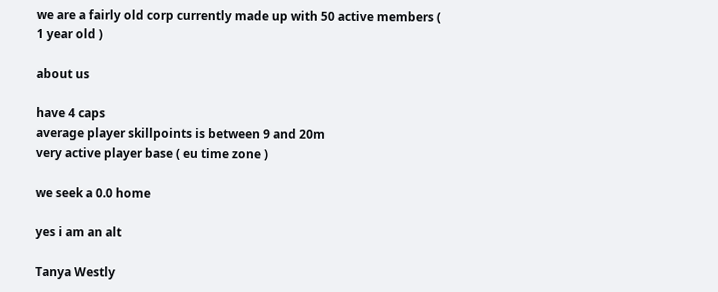we are a fairly old corp currently made up with 50 active members ( 1 year old )

about us

have 4 caps
average player skillpoints is between 9 and 20m
very active player base ( eu time zone )

we seek a 0.0 home

yes i am an alt

Tanya Westly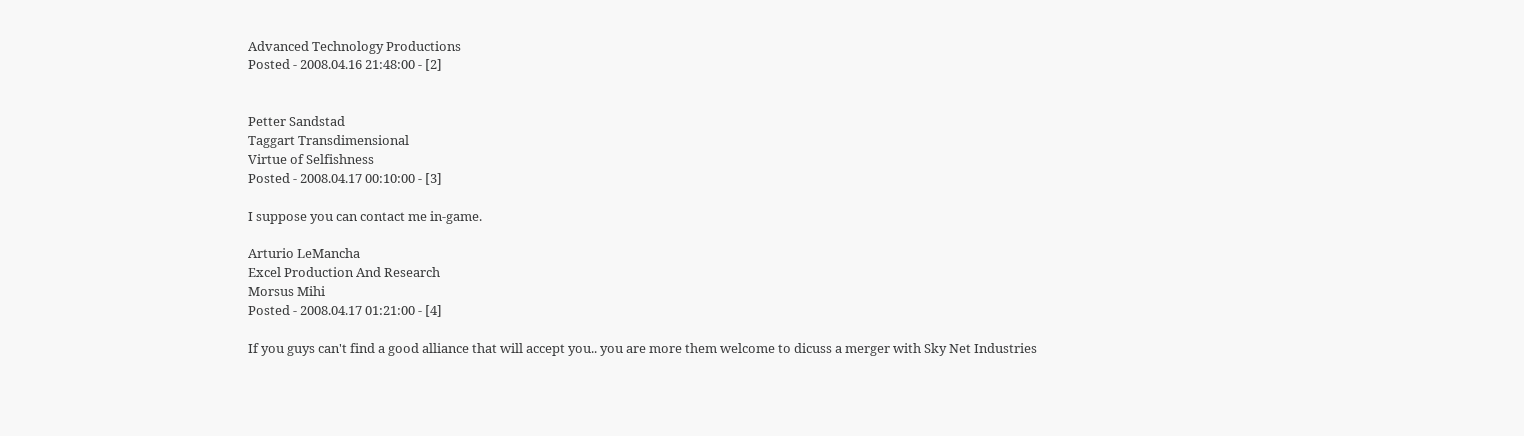Advanced Technology Productions
Posted - 2008.04.16 21:48:00 - [2]


Petter Sandstad
Taggart Transdimensional
Virtue of Selfishness
Posted - 2008.04.17 00:10:00 - [3]

I suppose you can contact me in-game.

Arturio LeMancha
Excel Production And Research
Morsus Mihi
Posted - 2008.04.17 01:21:00 - [4]

If you guys can't find a good alliance that will accept you.. you are more them welcome to dicuss a merger with Sky Net Industries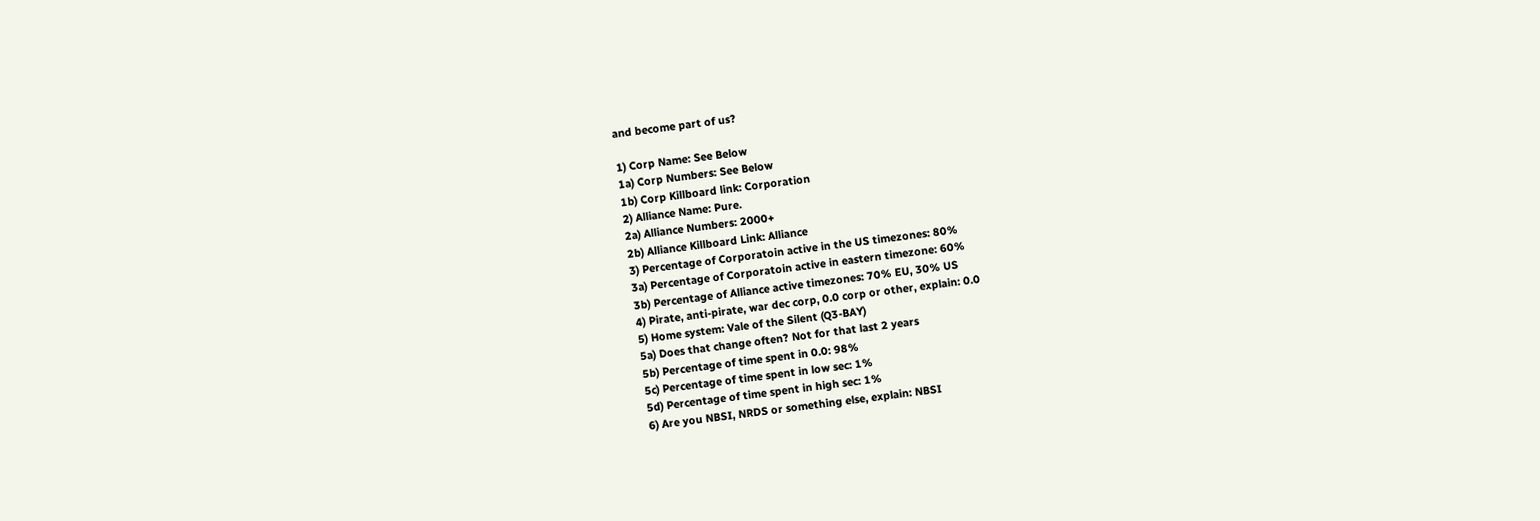and become part of us?

1) Corp Name: See Below
1a) Corp Numbers: See Below
1b) Corp Killboard link: Corporation
2) Alliance Name: Pure.
2a) Alliance Numbers: 2000+
2b) Alliance Killboard Link: Alliance
3) Percentage of Corporatoin active in the US timezones: 80%
3a) Percentage of Corporatoin active in eastern timezone: 60%
3b) Percentage of Alliance active timezones: 70% EU, 30% US
4) Pirate, anti-pirate, war dec corp, 0.0 corp or other, explain: 0.0
5) Home system: Vale of the Silent (Q3-BAY)
5a) Does that change often? Not for that last 2 years
5b) Percentage of time spent in 0.0: 98%
5c) Percentage of time spent in low sec: 1%
5d) Percentage of time spent in high sec: 1%
6) Are you NBSI, NRDS or something else, explain: NBSI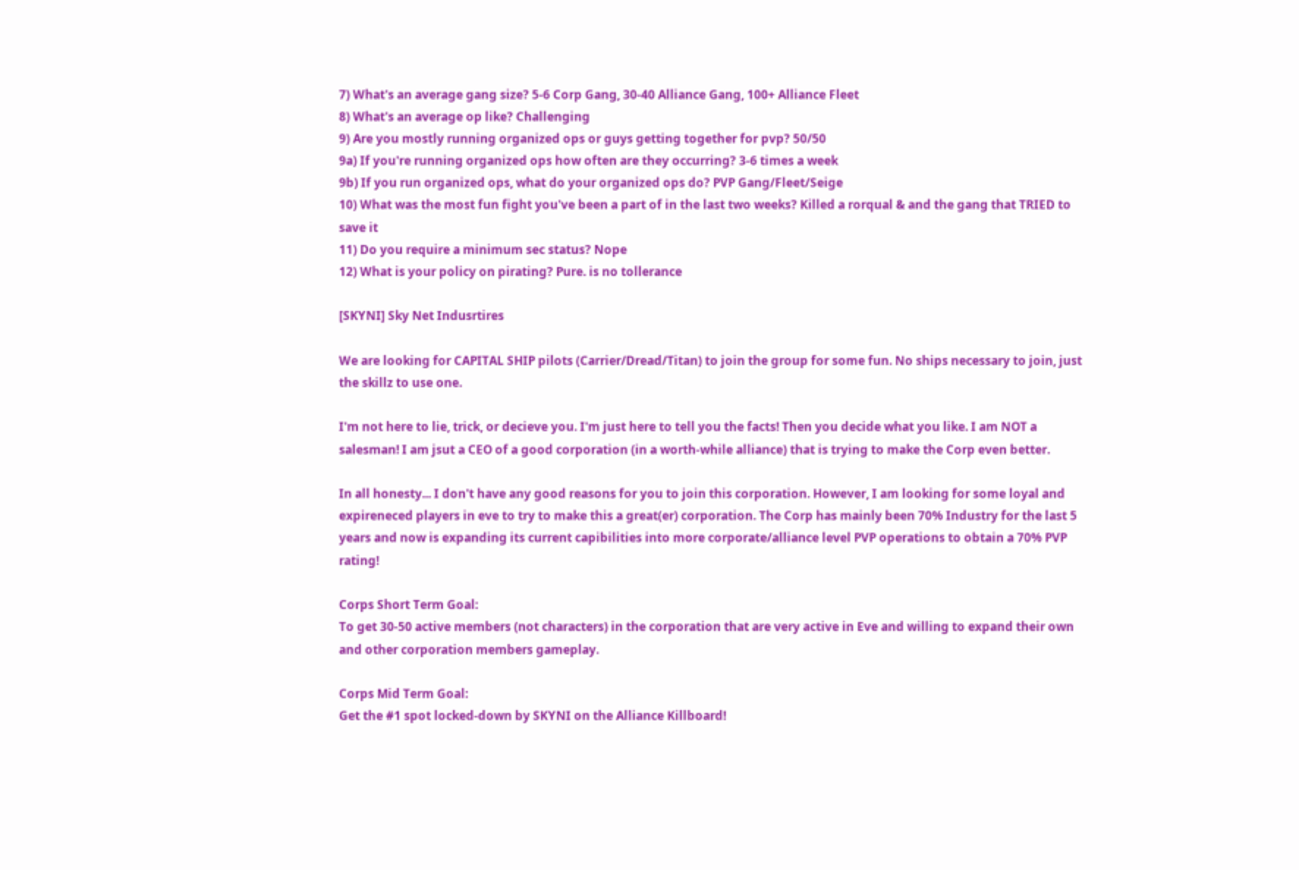7) What's an average gang size? 5-6 Corp Gang, 30-40 Alliance Gang, 100+ Alliance Fleet
8) What's an average op like? Challenging
9) Are you mostly running organized ops or guys getting together for pvp? 50/50
9a) If you're running organized ops how often are they occurring? 3-6 times a week
9b) If you run organized ops, what do your organized ops do? PVP Gang/Fleet/Seige
10) What was the most fun fight you've been a part of in the last two weeks? Killed a rorqual & and the gang that TRIED to save it
11) Do you require a minimum sec status? Nope
12) What is your policy on pirating? Pure. is no tollerance

[SKYNI] Sky Net Indusrtires

We are looking for CAPITAL SHIP pilots (Carrier/Dread/Titan) to join the group for some fun. No ships necessary to join, just the skillz to use one.

I'm not here to lie, trick, or decieve you. I'm just here to tell you the facts! Then you decide what you like. I am NOT a salesman! I am jsut a CEO of a good corporation (in a worth-while alliance) that is trying to make the Corp even better.

In all honesty... I don't have any good reasons for you to join this corporation. However, I am looking for some loyal and expireneced players in eve to try to make this a great(er) corporation. The Corp has mainly been 70% Industry for the last 5 years and now is expanding its current capibilities into more corporate/alliance level PVP operations to obtain a 70% PVP rating!

Corps Short Term Goal:
To get 30-50 active members (not characters) in the corporation that are very active in Eve and willing to expand their own and other corporation members gameplay.

Corps Mid Term Goal:
Get the #1 spot locked-down by SKYNI on the Alliance Killboard!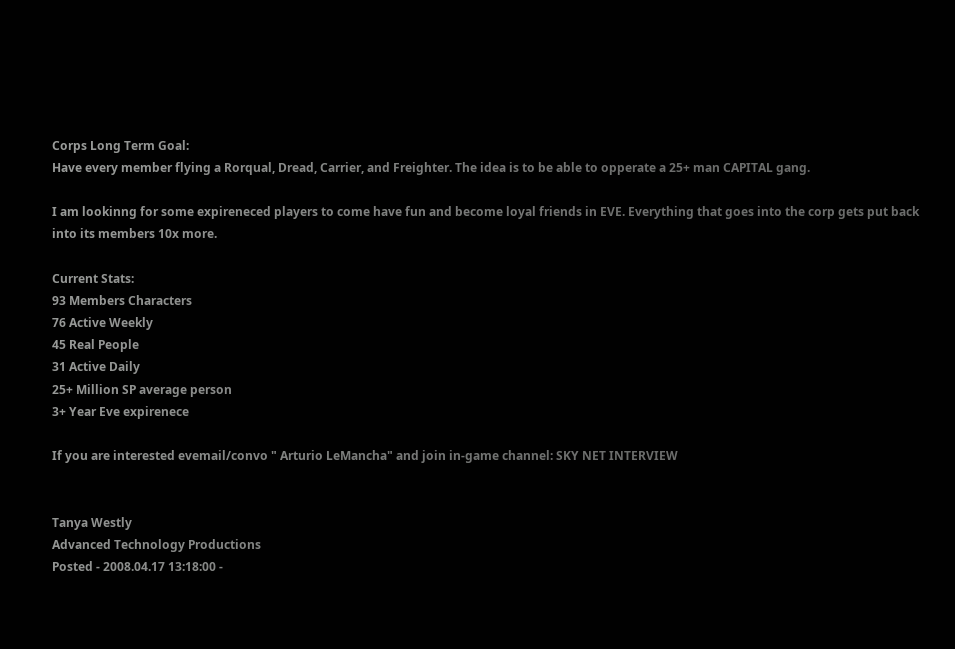Corps Long Term Goal:
Have every member flying a Rorqual, Dread, Carrier, and Freighter. The idea is to be able to opperate a 25+ man CAPITAL gang.

I am lookinng for some expireneced players to come have fun and become loyal friends in EVE. Everything that goes into the corp gets put back into its members 10x more.

Current Stats:
93 Members Characters
76 Active Weekly
45 Real People
31 Active Daily
25+ Million SP average person
3+ Year Eve expirenece

If you are interested evemail/convo " Arturio LeMancha" and join in-game channel: SKY NET INTERVIEW


Tanya Westly
Advanced Technology Productions
Posted - 2008.04.17 13:18:00 -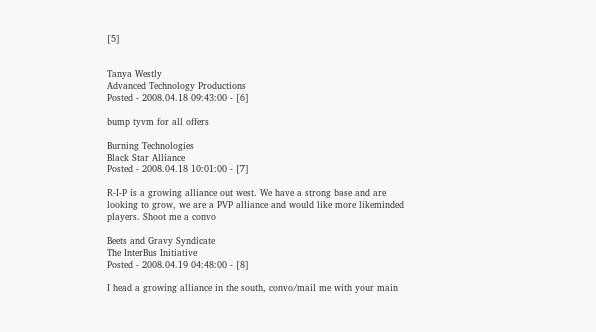[5]


Tanya Westly
Advanced Technology Productions
Posted - 2008.04.18 09:43:00 - [6]

bump tyvm for all offers

Burning Technologies
Black Star Alliance
Posted - 2008.04.18 10:01:00 - [7]

R-I-P is a growing alliance out west. We have a strong base and are looking to grow, we are a PVP alliance and would like more likeminded players. Shoot me a convo

Beets and Gravy Syndicate
The InterBus Initiative
Posted - 2008.04.19 04:48:00 - [8]

I head a growing alliance in the south, convo/mail me with your main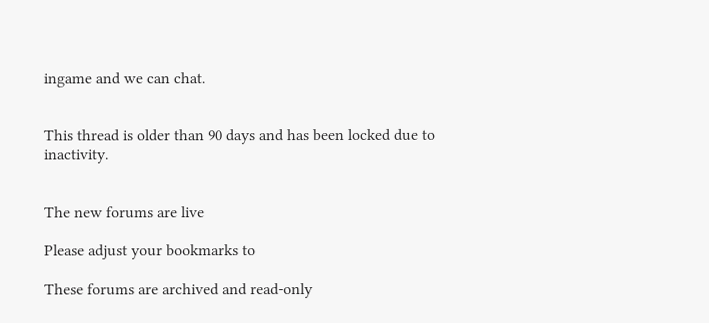ingame and we can chat.


This thread is older than 90 days and has been locked due to inactivity.


The new forums are live

Please adjust your bookmarks to

These forums are archived and read-only